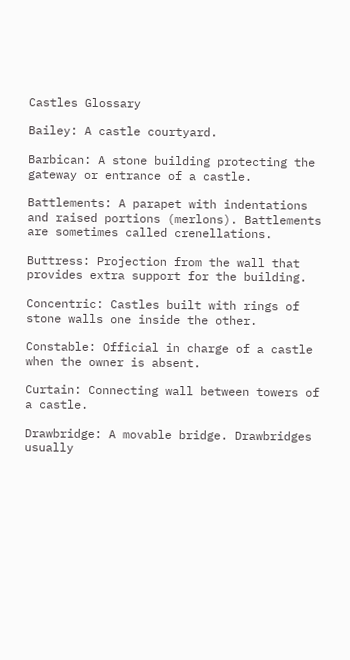Castles Glossary

Bailey: A castle courtyard.

Barbican: A stone building protecting the gateway or entrance of a castle.

Battlements: A parapet with indentations and raised portions (merlons). Battlements are sometimes called crenellations.

Buttress: Projection from the wall that provides extra support for the building.

Concentric: Castles built with rings of stone walls one inside the other.

Constable: Official in charge of a castle when the owner is absent.

Curtain: Connecting wall between towers of a castle.

Drawbridge: A movable bridge. Drawbridges usually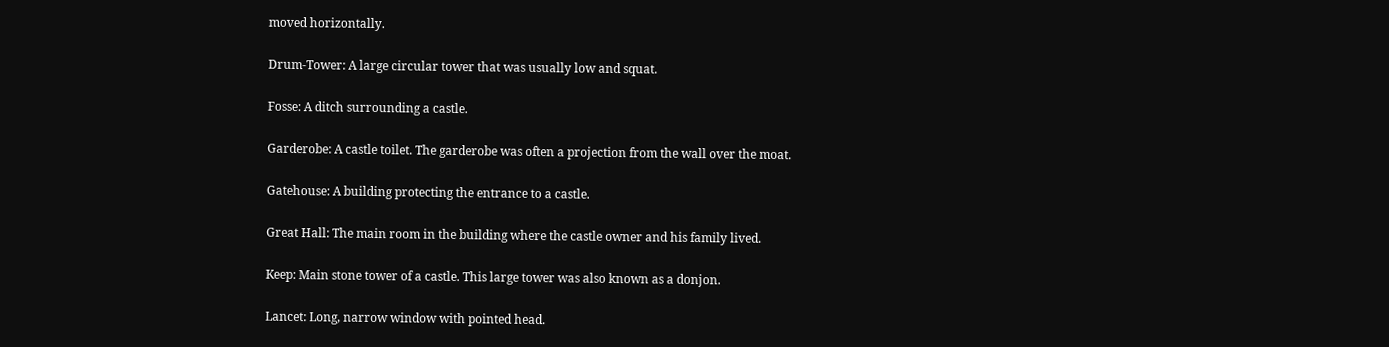moved horizontally.

Drum-Tower: A large circular tower that was usually low and squat.

Fosse: A ditch surrounding a castle.

Garderobe: A castle toilet. The garderobe was often a projection from the wall over the moat.

Gatehouse: A building protecting the entrance to a castle.

Great Hall: The main room in the building where the castle owner and his family lived.

Keep: Main stone tower of a castle. This large tower was also known as a donjon.

Lancet: Long, narrow window with pointed head.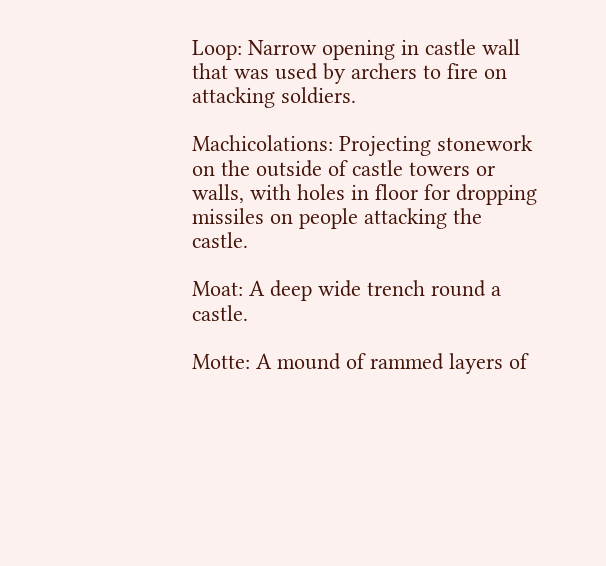Loop: Narrow opening in castle wall that was used by archers to fire on attacking soldiers.

Machicolations: Projecting stonework on the outside of castle towers or walls, with holes in floor for dropping missiles on people attacking the castle.

Moat: A deep wide trench round a castle.

Motte: A mound of rammed layers of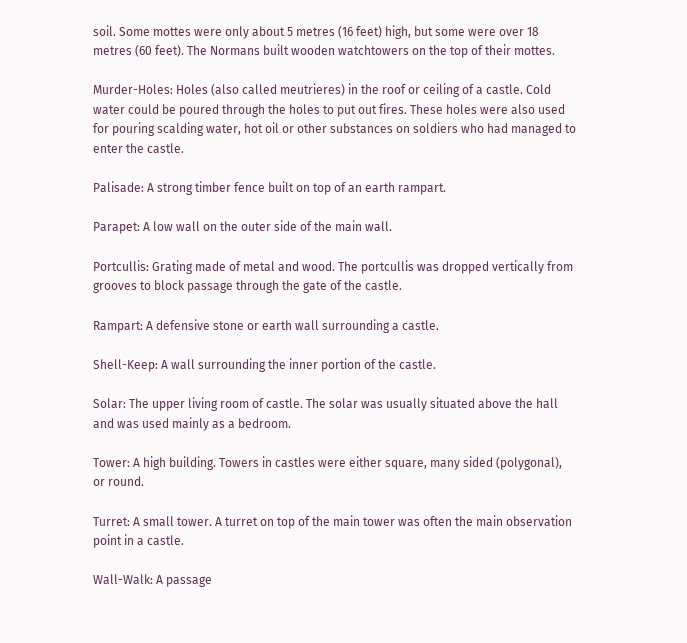soil. Some mottes were only about 5 metres (16 feet) high, but some were over 18 metres (60 feet). The Normans built wooden watchtowers on the top of their mottes.

Murder-Holes: Holes (also called meutrieres) in the roof or ceiling of a castle. Cold water could be poured through the holes to put out fires. These holes were also used for pouring scalding water, hot oil or other substances on soldiers who had managed to enter the castle.

Palisade: A strong timber fence built on top of an earth rampart.

Parapet: A low wall on the outer side of the main wall.

Portcullis: Grating made of metal and wood. The portcullis was dropped vertically from grooves to block passage through the gate of the castle.

Rampart: A defensive stone or earth wall surrounding a castle.

Shell-Keep: A wall surrounding the inner portion of the castle.

Solar: The upper living room of castle. The solar was usually situated above the hall and was used mainly as a bedroom.

Tower: A high building. Towers in castles were either square, many sided (polygonal), or round.

Turret: A small tower. A turret on top of the main tower was often the main observation point in a castle.

Wall-Walk: A passage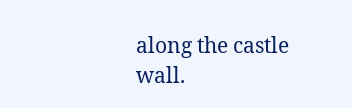along the castle wall.